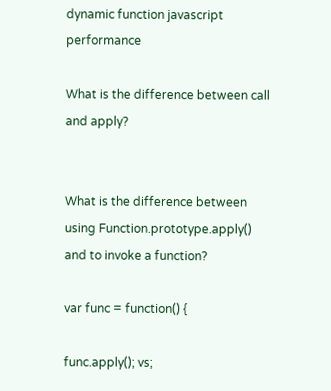dynamic function javascript performance

What is the difference between call and apply?


What is the difference between using Function.prototype.apply() and to invoke a function?

var func = function() {

func.apply(); vs;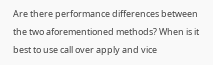Are there performance differences between the two aforementioned methods? When is it best to use call over apply and vice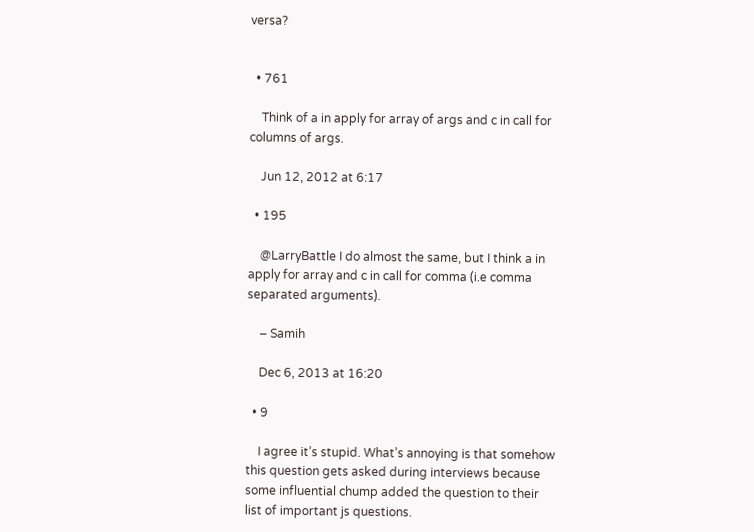versa?


  • 761

    Think of a in apply for array of args and c in call for columns of args.

    Jun 12, 2012 at 6:17

  • 195

    @LarryBattle I do almost the same, but I think a in apply for array and c in call for comma (i.e comma separated arguments).

    – Samih

    Dec 6, 2013 at 16:20

  • 9

    I agree it’s stupid. What’s annoying is that somehow this question gets asked during interviews because some influential chump added the question to their list of important js questions.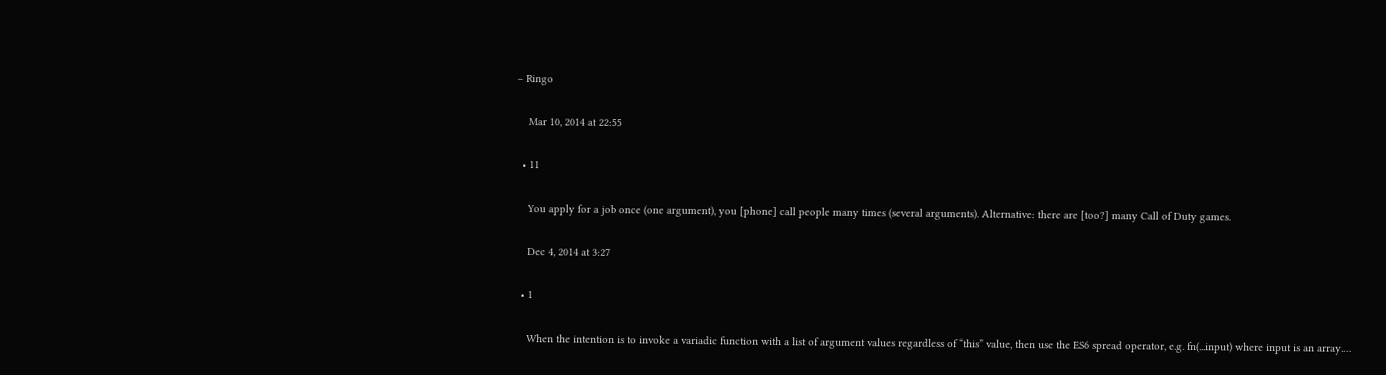– Ringo

    Mar 10, 2014 at 22:55

  • 11

    You apply for a job once (one argument), you [phone] call people many times (several arguments). Alternative: there are [too?] many Call of Duty games.

    Dec 4, 2014 at 3:27

  • 1

    When the intention is to invoke a variadic function with a list of argument values regardless of “this” value, then use the ES6 spread operator, e.g. fn(...input) where input is an array.…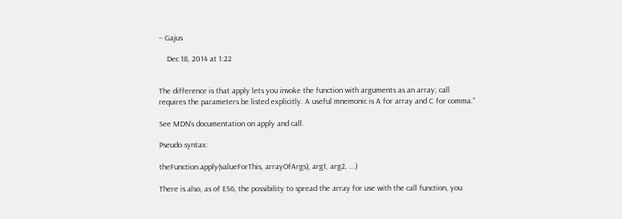– Gajus

    Dec 18, 2014 at 1:22


The difference is that apply lets you invoke the function with arguments as an array; call requires the parameters be listed explicitly. A useful mnemonic is A for array and C for comma.”

See MDN’s documentation on apply and call.

Pseudo syntax:

theFunction.apply(valueForThis, arrayOfArgs), arg1, arg2, ...)

There is also, as of ES6, the possibility to spread the array for use with the call function, you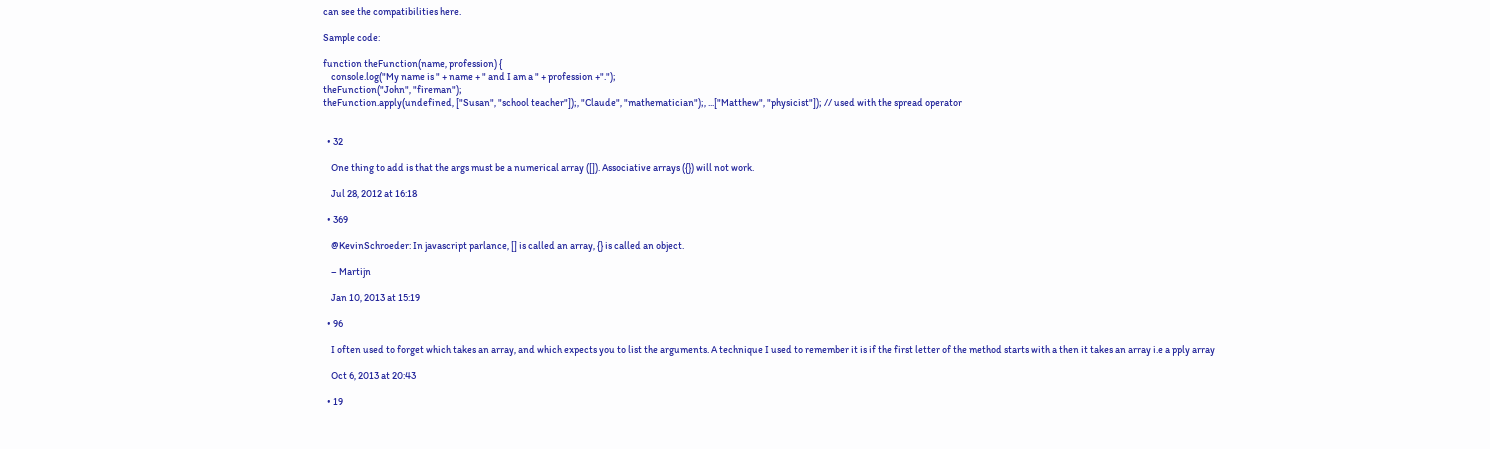can see the compatibilities here.

Sample code:

function theFunction(name, profession) {
    console.log("My name is " + name + " and I am a " + profession +".");
theFunction("John", "fireman");
theFunction.apply(undefined, ["Susan", "school teacher"]);, "Claude", "mathematician");, ...["Matthew", "physicist"]); // used with the spread operator


  • 32

    One thing to add is that the args must be a numerical array ([]). Associative arrays ({}) will not work.

    Jul 28, 2012 at 16:18

  • 369

    @KevinSchroeder: In javascript parlance, [] is called an array, {} is called an object.

    – Martijn

    Jan 10, 2013 at 15:19

  • 96

    I often used to forget which takes an array, and which expects you to list the arguments. A technique I used to remember it is if the first letter of the method starts with a then it takes an array i.e a pply array

    Oct 6, 2013 at 20:43

  • 19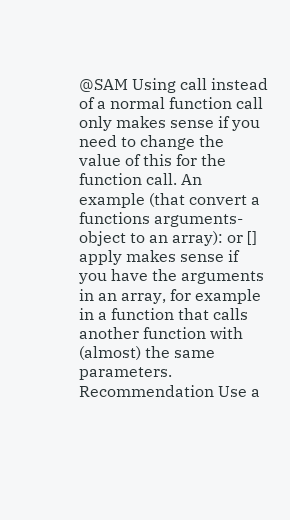@SAM Using call instead of a normal function call only makes sense if you need to change the value of this for the function call. An example (that convert a functions arguments-object to an array): or [] apply makes sense if you have the arguments in an array, for example in a function that calls another function with (almost) the same parameters. Recommendation Use a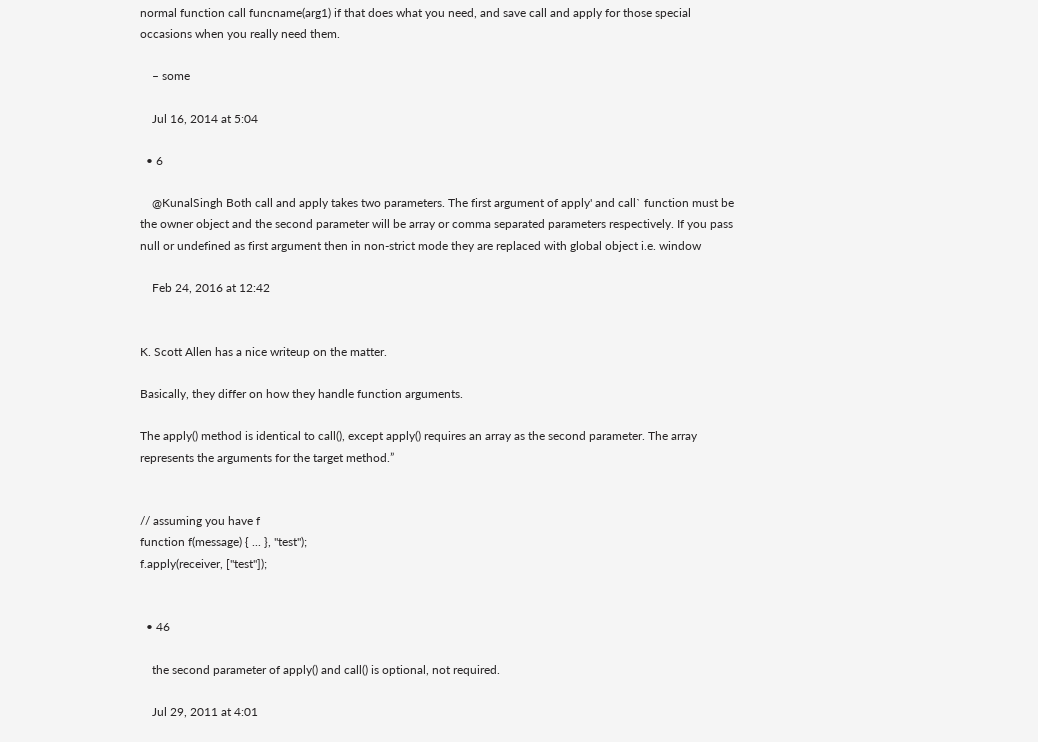normal function call funcname(arg1) if that does what you need, and save call and apply for those special occasions when you really need them.

    – some

    Jul 16, 2014 at 5:04

  • 6

    @KunalSingh Both call and apply takes two parameters. The first argument of apply' and call` function must be the owner object and the second parameter will be array or comma separated parameters respectively. If you pass null or undefined as first argument then in non-strict mode they are replaced with global object i.e. window

    Feb 24, 2016 at 12:42


K. Scott Allen has a nice writeup on the matter.

Basically, they differ on how they handle function arguments.

The apply() method is identical to call(), except apply() requires an array as the second parameter. The array represents the arguments for the target method.”


// assuming you have f
function f(message) { ... }, "test");
f.apply(receiver, ["test"]);


  • 46

    the second parameter of apply() and call() is optional, not required.

    Jul 29, 2011 at 4:01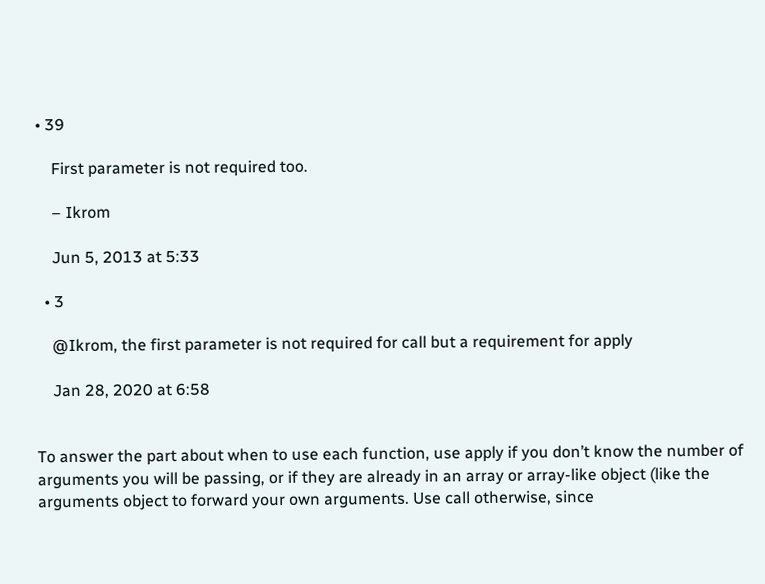• 39

    First parameter is not required too.

    – Ikrom

    Jun 5, 2013 at 5:33

  • 3

    @Ikrom, the first parameter is not required for call but a requirement for apply

    Jan 28, 2020 at 6:58


To answer the part about when to use each function, use apply if you don’t know the number of arguments you will be passing, or if they are already in an array or array-like object (like the arguments object to forward your own arguments. Use call otherwise, since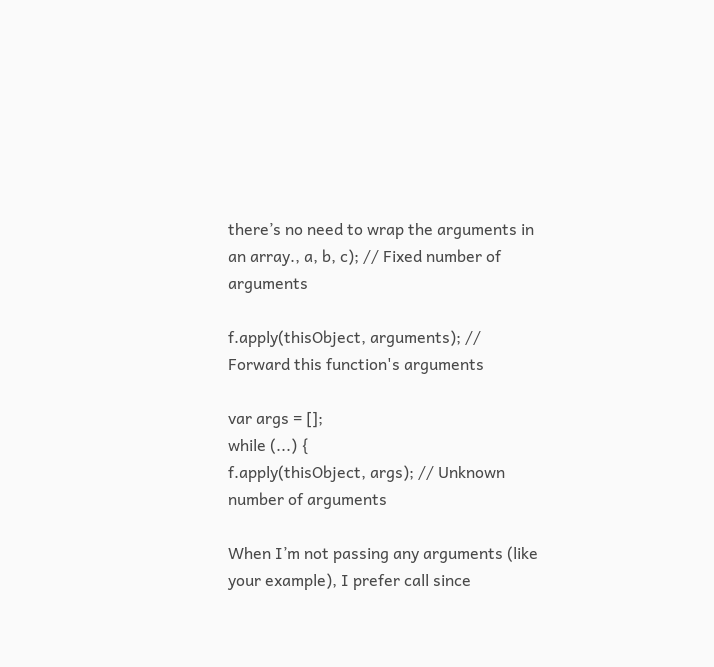there’s no need to wrap the arguments in an array., a, b, c); // Fixed number of arguments

f.apply(thisObject, arguments); // Forward this function's arguments

var args = [];
while (...) {
f.apply(thisObject, args); // Unknown number of arguments

When I’m not passing any arguments (like your example), I prefer call since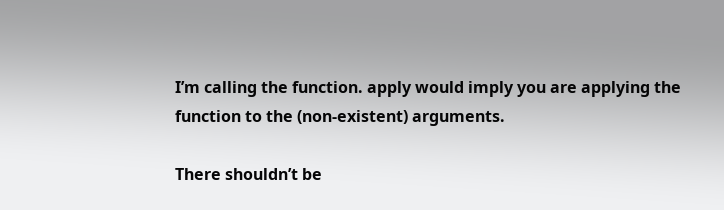I’m calling the function. apply would imply you are applying the function to the (non-existent) arguments.

There shouldn’t be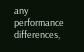any performance differences,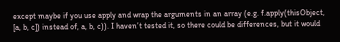except maybe if you use apply and wrap the arguments in an array (e.g. f.apply(thisObject, [a, b, c]) instead of, a, b, c)). I haven’t tested it, so there could be differences, but it would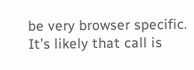be very browser specific. It’s likely that call is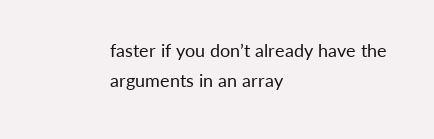faster if you don’t already have the arguments in an array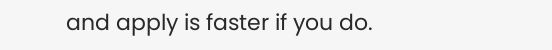and apply is faster if you do.